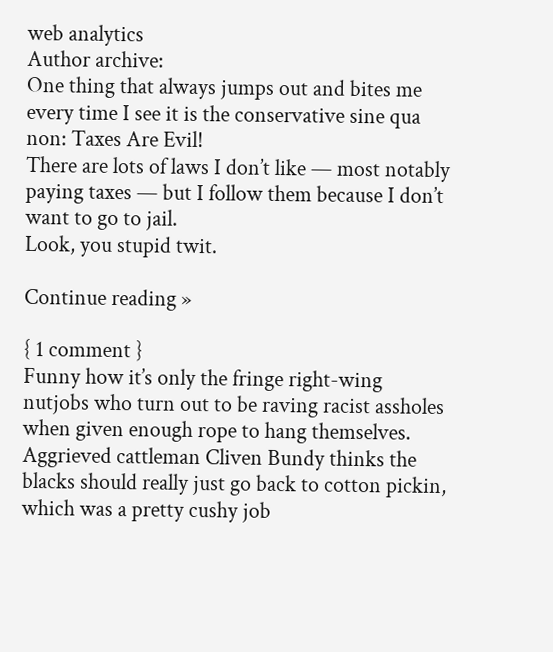web analytics
Author archive:
One thing that always jumps out and bites me every time I see it is the conservative sine qua non: Taxes Are Evil!
There are lots of laws I don’t like — most notably paying taxes — but I follow them because I don’t want to go to jail.
Look, you stupid twit.

Continue reading »

{ 1 comment }
Funny how it’s only the fringe right-wing nutjobs who turn out to be raving racist assholes when given enough rope to hang themselves.  Aggrieved cattleman Cliven Bundy thinks the blacks should really just go back to cotton pickin, which was a pretty cushy job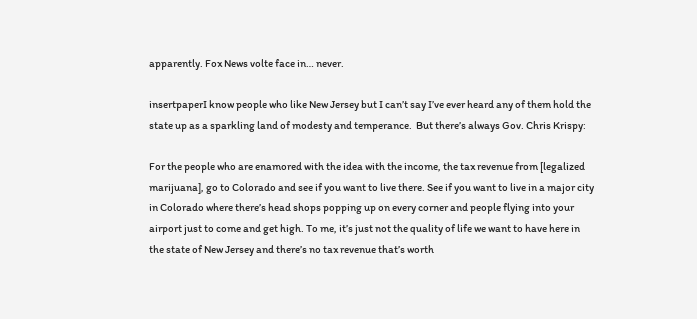apparently. Fox News volte face in… never.

insertpaperI know people who like New Jersey but I can’t say I’ve ever heard any of them hold the state up as a sparkling land of modesty and temperance.  But there’s always Gov. Chris Krispy:

For the people who are enamored with the idea with the income, the tax revenue from [legalized marijuana], go to Colorado and see if you want to live there. See if you want to live in a major city in Colorado where there’s head shops popping up on every corner and people flying into your airport just to come and get high. To me, it’s just not the quality of life we want to have here in the state of New Jersey and there’s no tax revenue that’s worth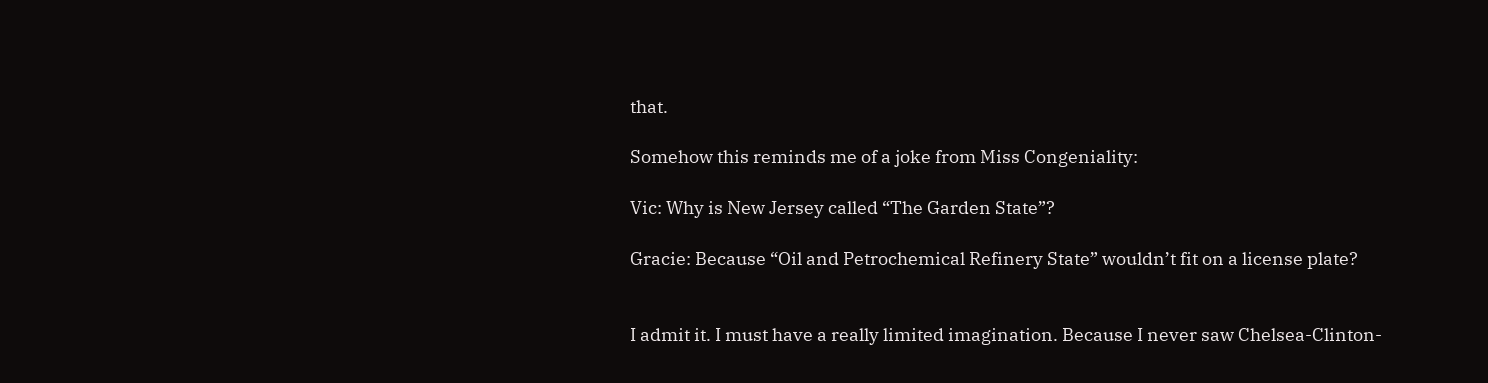that.

Somehow this reminds me of a joke from Miss Congeniality:

Vic: Why is New Jersey called “The Garden State”?

Gracie: Because “Oil and Petrochemical Refinery State” wouldn’t fit on a license plate?


I admit it. I must have a really limited imagination. Because I never saw Chelsea-Clinton-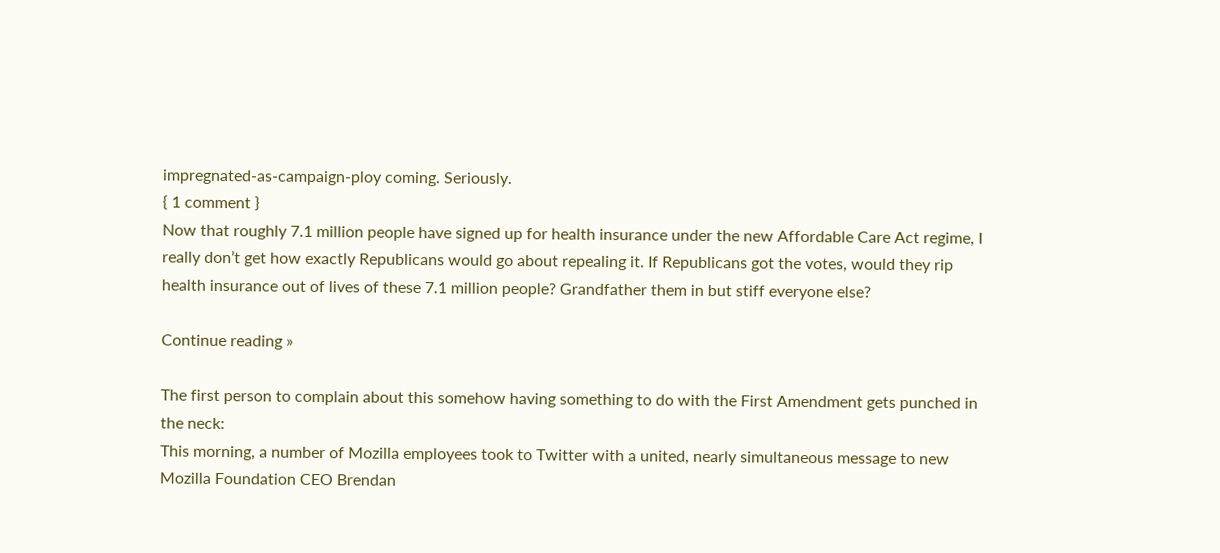impregnated-as-campaign-ploy coming. Seriously.
{ 1 comment }
Now that roughly 7.1 million people have signed up for health insurance under the new Affordable Care Act regime, I really don’t get how exactly Republicans would go about repealing it. If Republicans got the votes, would they rip health insurance out of lives of these 7.1 million people? Grandfather them in but stiff everyone else?

Continue reading »

The first person to complain about this somehow having something to do with the First Amendment gets punched in the neck:
This morning, a number of Mozilla employees took to Twitter with a united, nearly simultaneous message to new Mozilla Foundation CEO Brendan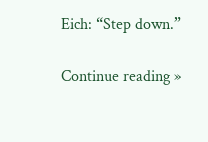Eich: “Step down.”

Continue reading »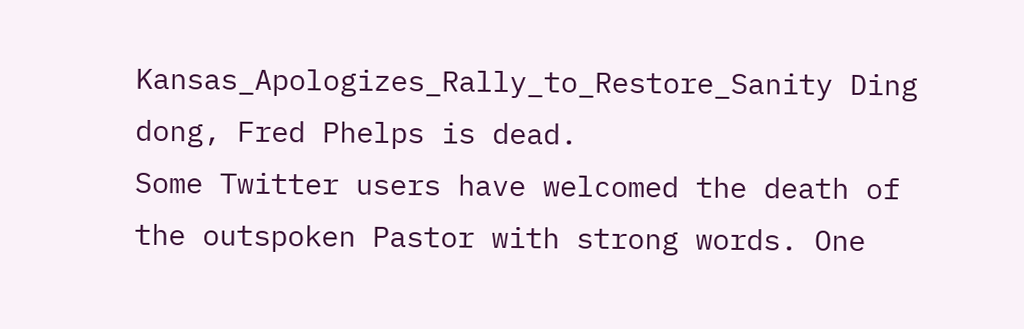Kansas_Apologizes_Rally_to_Restore_Sanity Ding dong, Fred Phelps is dead.
Some Twitter users have welcomed the death of the outspoken Pastor with strong words. One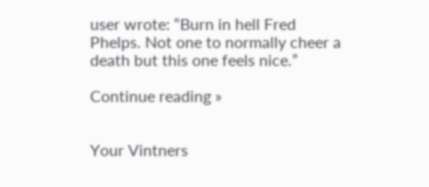user wrote: “Burn in hell Fred Phelps. Not one to normally cheer a death but this one feels nice.”

Continue reading »


Your Vintners